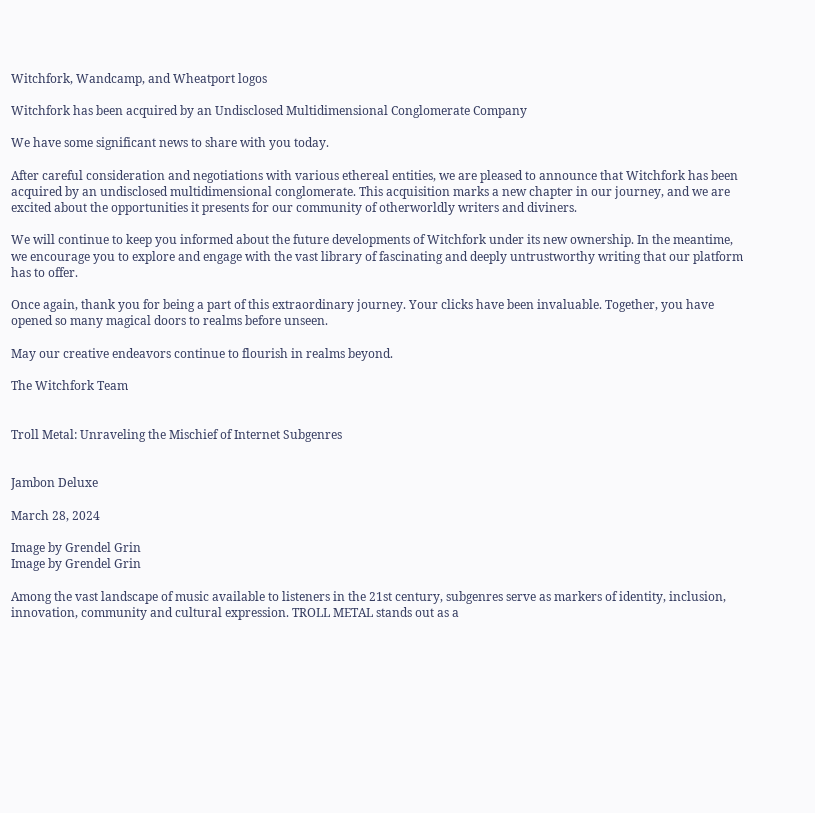Witchfork, Wandcamp, and Wheatport logos

Witchfork has been acquired by an Undisclosed Multidimensional Conglomerate Company

We have some significant news to share with you today.

After careful consideration and negotiations with various ethereal entities, we are pleased to announce that Witchfork has been acquired by an undisclosed multidimensional conglomerate. This acquisition marks a new chapter in our journey, and we are excited about the opportunities it presents for our community of otherworldly writers and diviners.

We will continue to keep you informed about the future developments of Witchfork under its new ownership. In the meantime, we encourage you to explore and engage with the vast library of fascinating and deeply untrustworthy writing that our platform has to offer.

Once again, thank you for being a part of this extraordinary journey. Your clicks have been invaluable. Together, you have opened so many magical doors to realms before unseen.

May our creative endeavors continue to flourish in realms beyond.

The Witchfork Team


Troll Metal: Unraveling the Mischief of Internet Subgenres


Jambon Deluxe

March 28, 2024

Image by Grendel Grin
Image by Grendel Grin

Among the vast landscape of music available to listeners in the 21st century, subgenres serve as markers of identity, inclusion, innovation, community and cultural expression. TROLL METAL stands out as a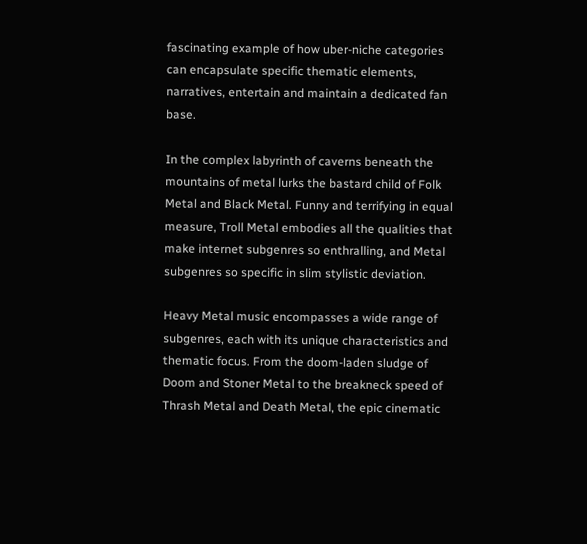fascinating example of how uber-niche categories can encapsulate specific thematic elements, narratives, entertain and maintain a dedicated fan base.

In the complex labyrinth of caverns beneath the mountains of metal lurks the bastard child of Folk Metal and Black Metal. Funny and terrifying in equal measure, Troll Metal embodies all the qualities that make internet subgenres so enthralling, and Metal subgenres so specific in slim stylistic deviation.

Heavy Metal music encompasses a wide range of subgenres, each with its unique characteristics and thematic focus. From the doom-laden sludge of Doom and Stoner Metal to the breakneck speed of Thrash Metal and Death Metal, the epic cinematic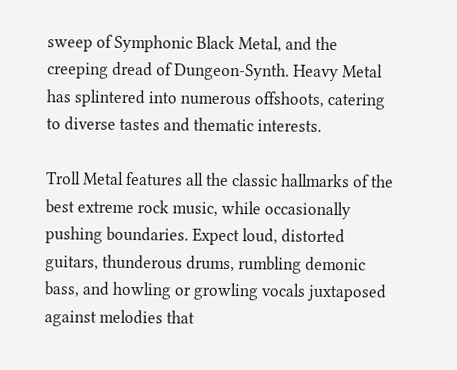sweep of Symphonic Black Metal, and the creeping dread of Dungeon-Synth. Heavy Metal has splintered into numerous offshoots, catering to diverse tastes and thematic interests.

Troll Metal features all the classic hallmarks of the best extreme rock music, while occasionally pushing boundaries. Expect loud, distorted guitars, thunderous drums, rumbling demonic bass, and howling or growling vocals juxtaposed against melodies that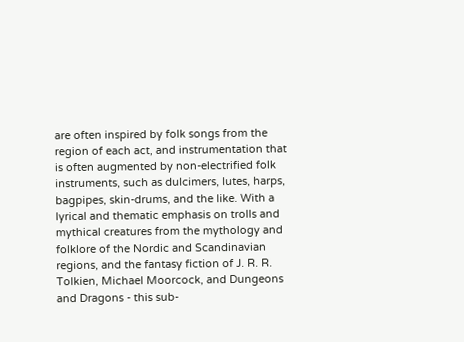are often inspired by folk songs from the region of each act, and instrumentation that is often augmented by non-electrified folk instruments, such as dulcimers, lutes, harps, bagpipes, skin-drums, and the like. With a lyrical and thematic emphasis on trolls and mythical creatures from the mythology and folklore of the Nordic and Scandinavian regions, and the fantasy fiction of J. R. R. Tolkien, Michael Moorcock, and Dungeons and Dragons - this sub-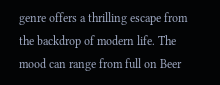genre offers a thrilling escape from the backdrop of modern life. The mood can range from full on Beer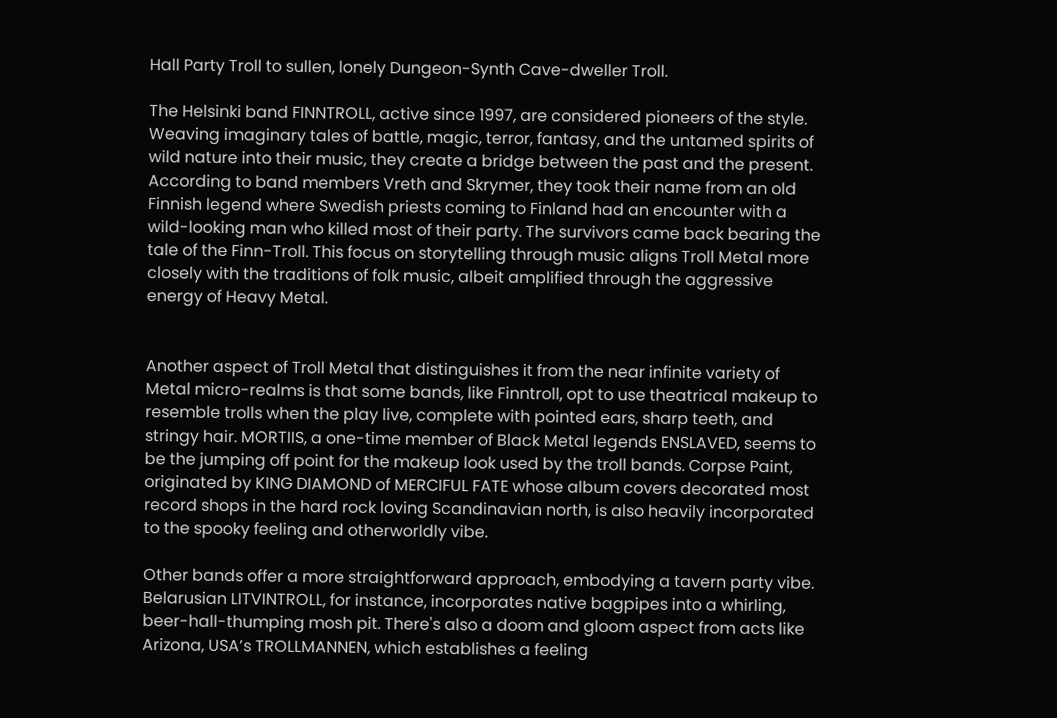Hall Party Troll to sullen, lonely Dungeon-Synth Cave-dweller Troll.

The Helsinki band FINNTROLL, active since 1997, are considered pioneers of the style. Weaving imaginary tales of battle, magic, terror, fantasy, and the untamed spirits of wild nature into their music, they create a bridge between the past and the present. According to band members Vreth and Skrymer, they took their name from an old Finnish legend where Swedish priests coming to Finland had an encounter with a wild-looking man who killed most of their party. The survivors came back bearing the tale of the Finn-Troll. This focus on storytelling through music aligns Troll Metal more closely with the traditions of folk music, albeit amplified through the aggressive energy of Heavy Metal.


Another aspect of Troll Metal that distinguishes it from the near infinite variety of Metal micro-realms is that some bands, like Finntroll, opt to use theatrical makeup to resemble trolls when the play live, complete with pointed ears, sharp teeth, and stringy hair. MORTIIS, a one-time member of Black Metal legends ENSLAVED, seems to be the jumping off point for the makeup look used by the troll bands. Corpse Paint, originated by KING DIAMOND of MERCIFUL FATE whose album covers decorated most record shops in the hard rock loving Scandinavian north, is also heavily incorporated to the spooky feeling and otherworldly vibe.

Other bands offer a more straightforward approach, embodying a tavern party vibe. Belarusian LITVINTROLL, for instance, incorporates native bagpipes into a whirling, beer-hall-thumping mosh pit. There's also a doom and gloom aspect from acts like Arizona, USA’s TROLLMANNEN, which establishes a feeling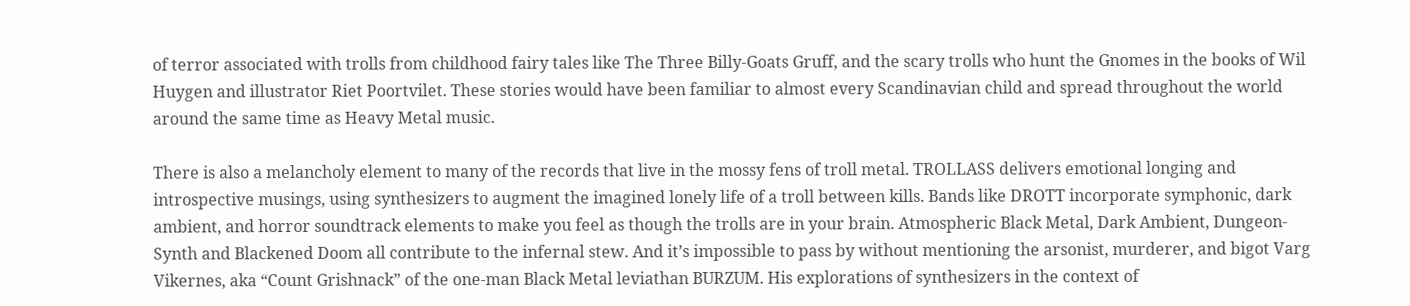of terror associated with trolls from childhood fairy tales like The Three Billy-Goats Gruff, and the scary trolls who hunt the Gnomes in the books of Wil Huygen and illustrator Riet Poortvilet. These stories would have been familiar to almost every Scandinavian child and spread throughout the world around the same time as Heavy Metal music.

There is also a melancholy element to many of the records that live in the mossy fens of troll metal. TROLLASS delivers emotional longing and introspective musings, using synthesizers to augment the imagined lonely life of a troll between kills. Bands like DROTT incorporate symphonic, dark ambient, and horror soundtrack elements to make you feel as though the trolls are in your brain. Atmospheric Black Metal, Dark Ambient, Dungeon-Synth and Blackened Doom all contribute to the infernal stew. And it’s impossible to pass by without mentioning the arsonist, murderer, and bigot Varg Vikernes, aka “Count Grishnack” of the one-man Black Metal leviathan BURZUM. His explorations of synthesizers in the context of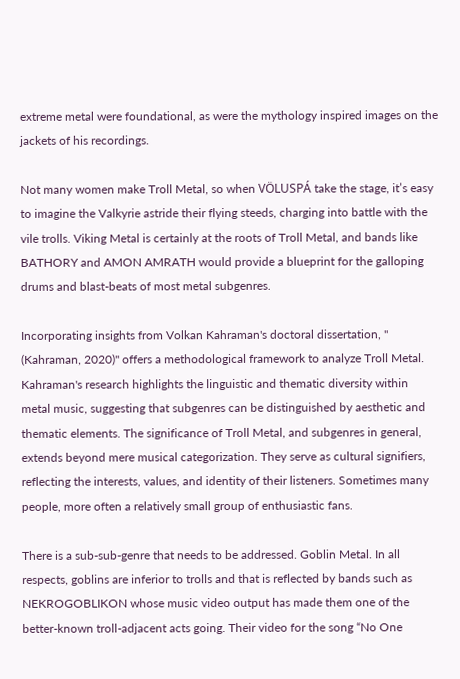extreme metal were foundational, as were the mythology inspired images on the jackets of his recordings.

Not many women make Troll Metal, so when VÖLUSPÁ take the stage, it’s easy to imagine the Valkyrie astride their flying steeds, charging into battle with the vile trolls. Viking Metal is certainly at the roots of Troll Metal, and bands like BATHORY and AMON AMRATH would provide a blueprint for the galloping drums and blast-beats of most metal subgenres.

Incorporating insights from Volkan Kahraman's doctoral dissertation, " (Kahraman, 2020)" offers a methodological framework to analyze Troll Metal. Kahraman's research highlights the linguistic and thematic diversity within metal music, suggesting that subgenres can be distinguished by aesthetic and thematic elements. The significance of Troll Metal, and subgenres in general, extends beyond mere musical categorization. They serve as cultural signifiers, reflecting the interests, values, and identity of their listeners. Sometimes many people, more often a relatively small group of enthusiastic fans.

There is a sub-sub-genre that needs to be addressed. Goblin Metal. In all respects, goblins are inferior to trolls and that is reflected by bands such as NEKROGOBLIKON whose music video output has made them one of the better-known troll-adjacent acts going. Their video for the song “No One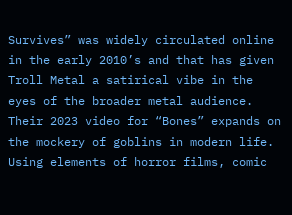Survives” was widely circulated online in the early 2010’s and that has given Troll Metal a satirical vibe in the eyes of the broader metal audience. Their 2023 video for “Bones” expands on the mockery of goblins in modern life. Using elements of horror films, comic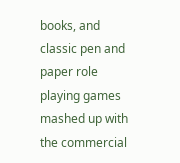books, and classic pen and paper role playing games mashed up with the commercial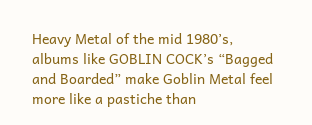Heavy Metal of the mid 1980’s, albums like GOBLIN COCK’s “Bagged and Boarded” make Goblin Metal feel more like a pastiche than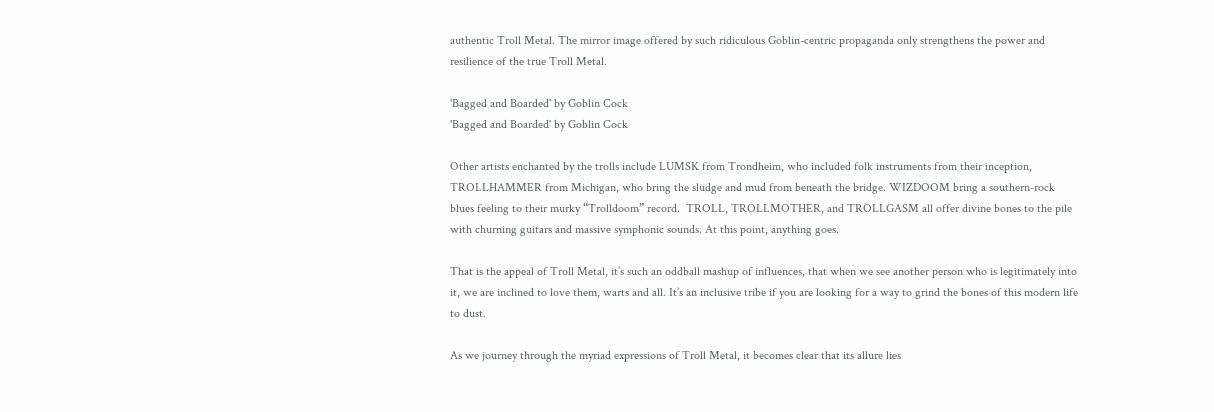authentic Troll Metal. The mirror image offered by such ridiculous Goblin-centric propaganda only strengthens the power and resilience of the true Troll Metal.

'Bagged and Boarded' by Goblin Cock
'Bagged and Boarded' by Goblin Cock

Other artists enchanted by the trolls include LUMSK from Trondheim, who included folk instruments from their inception, TROLLHAMMER from Michigan, who bring the sludge and mud from beneath the bridge. WIZDOOM bring a southern-rock blues feeling to their murky “Trolldoom” record.  TROLL, TROLLMOTHER, and TROLLGASM all offer divine bones to the pile with churning guitars and massive symphonic sounds. At this point, anything goes.

That is the appeal of Troll Metal, it’s such an oddball mashup of influences, that when we see another person who is legitimately into it, we are inclined to love them, warts and all. It’s an inclusive tribe if you are looking for a way to grind the bones of this modern life to dust.

As we journey through the myriad expressions of Troll Metal, it becomes clear that its allure lies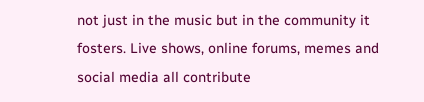not just in the music but in the community it fosters. Live shows, online forums, memes and social media all contribute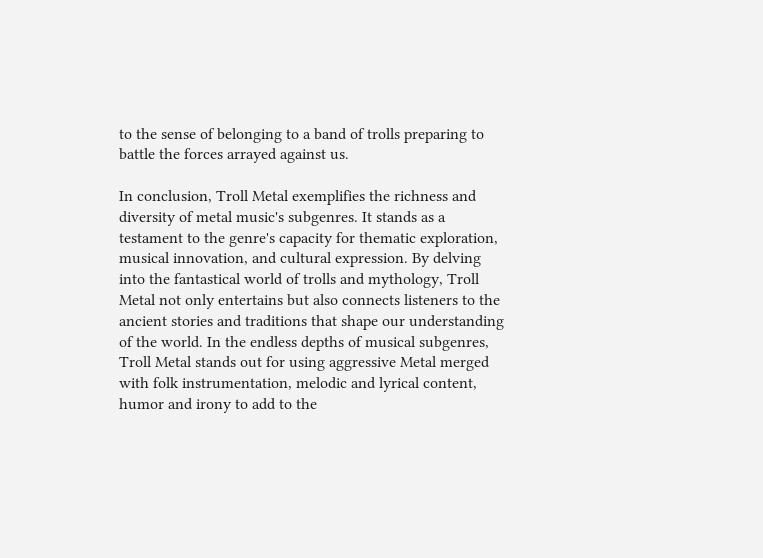to the sense of belonging to a band of trolls preparing to battle the forces arrayed against us.

In conclusion, Troll Metal exemplifies the richness and diversity of metal music's subgenres. It stands as a testament to the genre's capacity for thematic exploration, musical innovation, and cultural expression. By delving into the fantastical world of trolls and mythology, Troll Metal not only entertains but also connects listeners to the ancient stories and traditions that shape our understanding of the world. In the endless depths of musical subgenres, Troll Metal stands out for using aggressive Metal merged with folk instrumentation, melodic and lyrical content, humor and irony to add to the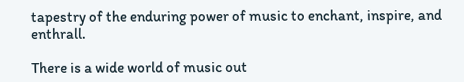tapestry of the enduring power of music to enchant, inspire, and enthrall.

There is a wide world of music out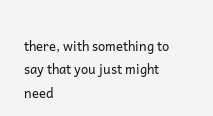there, with something to say that you just might need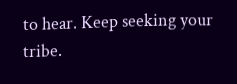to hear. Keep seeking your tribe.